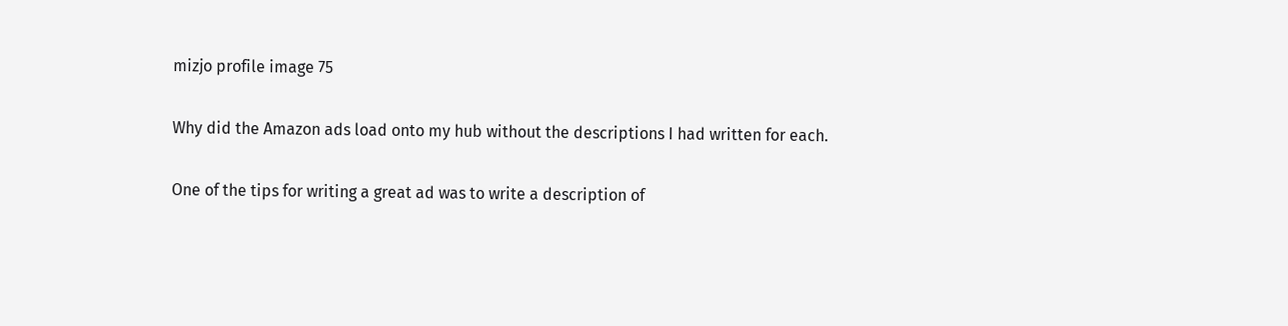mizjo profile image 75

Why did the Amazon ads load onto my hub without the descriptions I had written for each.

One of the tips for writing a great ad was to write a description of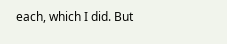each, which I did. But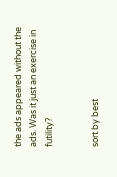the ads appeared without the ads. Was it just an exercise in futility?


sort by best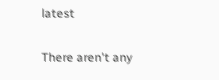latest

There aren't any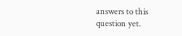answers to this question yet.